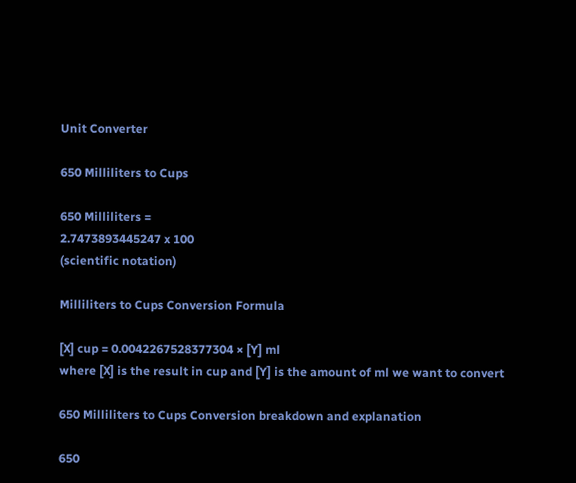Unit Converter

650 Milliliters to Cups

650 Milliliters =
2.7473893445247 x 100
(scientific notation)

Milliliters to Cups Conversion Formula

[X] cup = 0.0042267528377304 × [Y] ml
where [X] is the result in cup and [Y] is the amount of ml we want to convert

650 Milliliters to Cups Conversion breakdown and explanation

650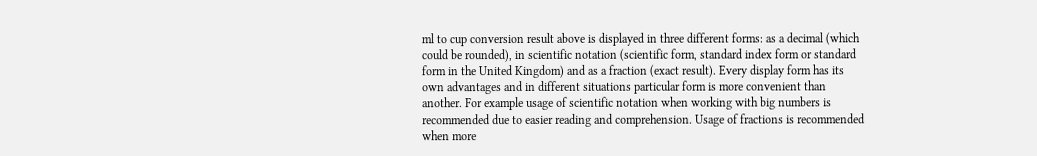ml to cup conversion result above is displayed in three different forms: as a decimal (which could be rounded), in scientific notation (scientific form, standard index form or standard form in the United Kingdom) and as a fraction (exact result). Every display form has its own advantages and in different situations particular form is more convenient than another. For example usage of scientific notation when working with big numbers is recommended due to easier reading and comprehension. Usage of fractions is recommended when more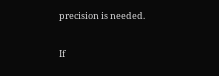precision is needed.

If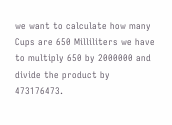we want to calculate how many Cups are 650 Milliliters we have to multiply 650 by 2000000 and divide the product by 473176473.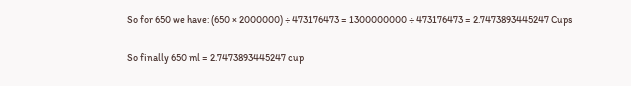So for 650 we have: (650 × 2000000) ÷ 473176473 = 1300000000 ÷ 473176473 = 2.7473893445247 Cups

So finally 650 ml = 2.7473893445247 cup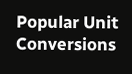Popular Unit Conversions